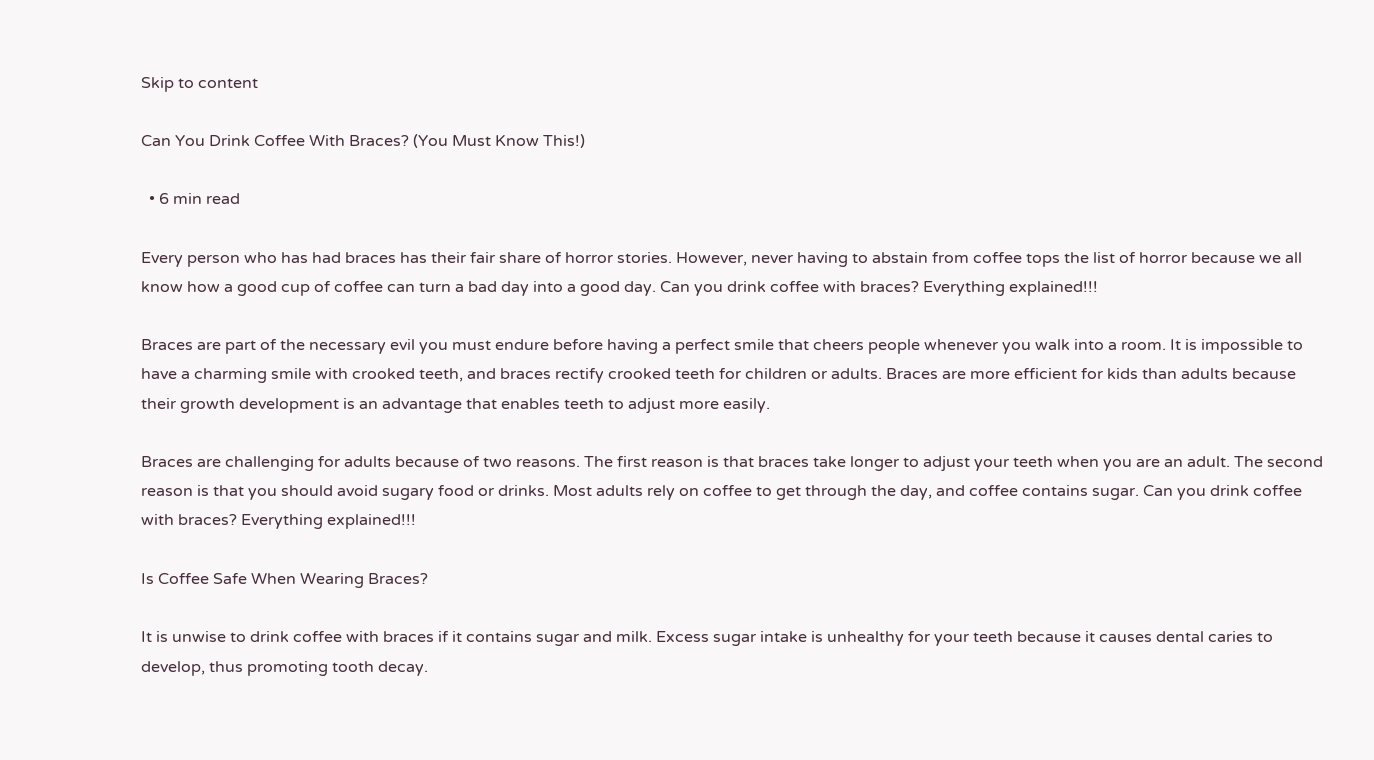Skip to content

Can You Drink Coffee With Braces? (You Must Know This!)

  • 6 min read

Every person who has had braces has their fair share of horror stories. However, never having to abstain from coffee tops the list of horror because we all know how a good cup of coffee can turn a bad day into a good day. Can you drink coffee with braces? Everything explained!!!

Braces are part of the necessary evil you must endure before having a perfect smile that cheers people whenever you walk into a room. It is impossible to have a charming smile with crooked teeth, and braces rectify crooked teeth for children or adults. Braces are more efficient for kids than adults because their growth development is an advantage that enables teeth to adjust more easily.

Braces are challenging for adults because of two reasons. The first reason is that braces take longer to adjust your teeth when you are an adult. The second reason is that you should avoid sugary food or drinks. Most adults rely on coffee to get through the day, and coffee contains sugar. Can you drink coffee with braces? Everything explained!!!

Is Coffee Safe When Wearing Braces?

It is unwise to drink coffee with braces if it contains sugar and milk. Excess sugar intake is unhealthy for your teeth because it causes dental caries to develop, thus promoting tooth decay.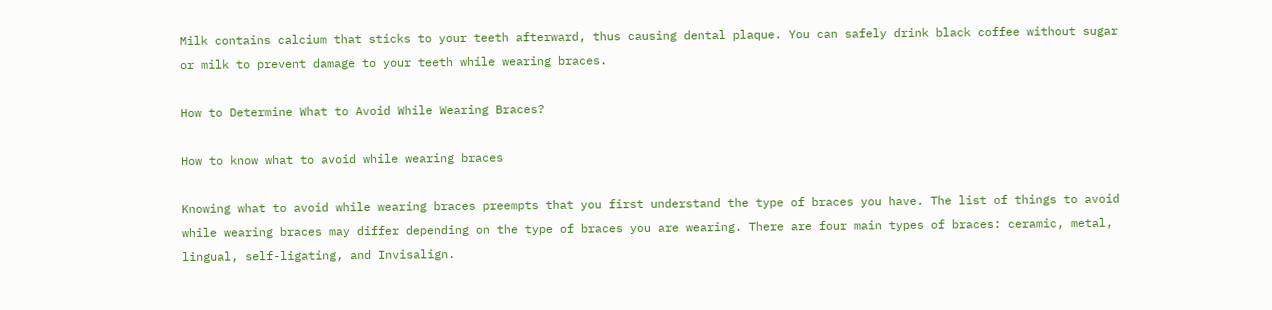Milk contains calcium that sticks to your teeth afterward, thus causing dental plaque. You can safely drink black coffee without sugar or milk to prevent damage to your teeth while wearing braces.

How to Determine What to Avoid While Wearing Braces?

How to know what to avoid while wearing braces

Knowing what to avoid while wearing braces preempts that you first understand the type of braces you have. The list of things to avoid while wearing braces may differ depending on the type of braces you are wearing. There are four main types of braces: ceramic, metal, lingual, self-ligating, and Invisalign.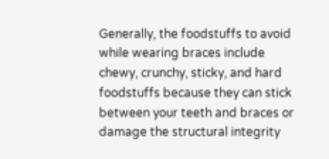Generally, the foodstuffs to avoid while wearing braces include chewy, crunchy, sticky, and hard foodstuffs because they can stick between your teeth and braces or damage the structural integrity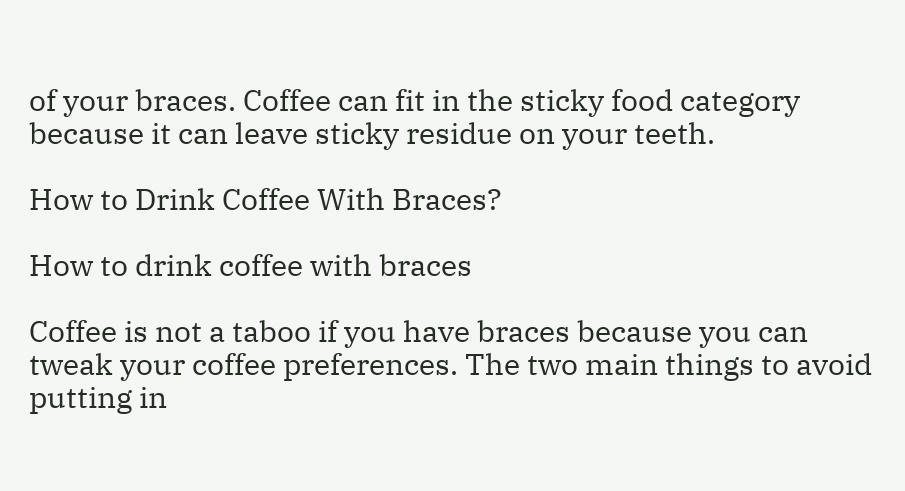of your braces. Coffee can fit in the sticky food category because it can leave sticky residue on your teeth.

How to Drink Coffee With Braces?

How to drink coffee with braces

Coffee is not a taboo if you have braces because you can tweak your coffee preferences. The two main things to avoid putting in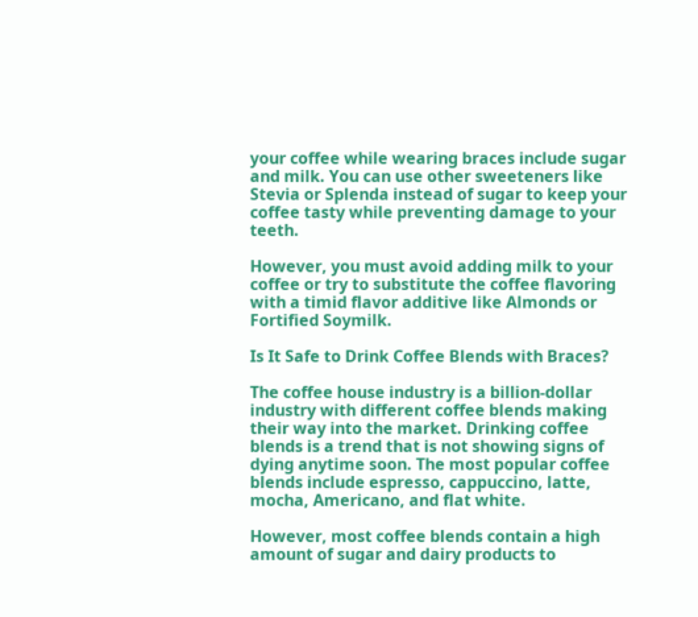your coffee while wearing braces include sugar and milk. You can use other sweeteners like Stevia or Splenda instead of sugar to keep your coffee tasty while preventing damage to your teeth.

However, you must avoid adding milk to your coffee or try to substitute the coffee flavoring with a timid flavor additive like Almonds or Fortified Soymilk.

Is It Safe to Drink Coffee Blends with Braces?

The coffee house industry is a billion-dollar industry with different coffee blends making their way into the market. Drinking coffee blends is a trend that is not showing signs of dying anytime soon. The most popular coffee blends include espresso, cappuccino, latte, mocha, Americano, and flat white.

However, most coffee blends contain a high amount of sugar and dairy products to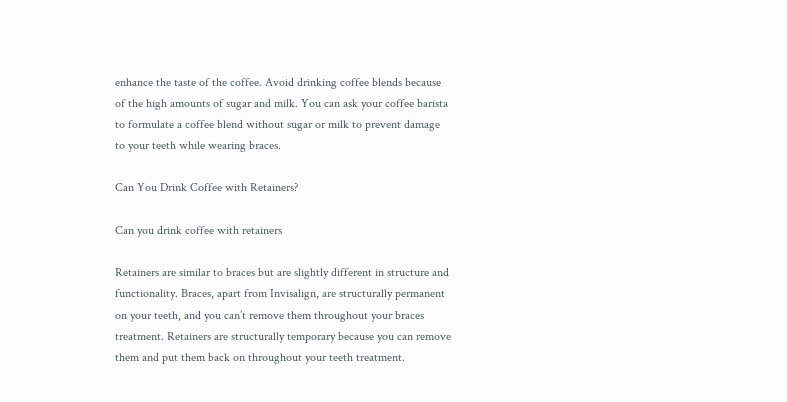enhance the taste of the coffee. Avoid drinking coffee blends because of the high amounts of sugar and milk. You can ask your coffee barista to formulate a coffee blend without sugar or milk to prevent damage to your teeth while wearing braces.

Can You Drink Coffee with Retainers?

Can you drink coffee with retainers

Retainers are similar to braces but are slightly different in structure and functionality. Braces, apart from Invisalign, are structurally permanent on your teeth, and you can’t remove them throughout your braces treatment. Retainers are structurally temporary because you can remove them and put them back on throughout your teeth treatment.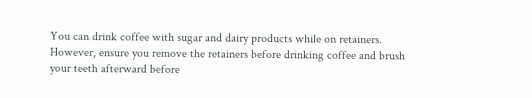You can drink coffee with sugar and dairy products while on retainers. However, ensure you remove the retainers before drinking coffee and brush your teeth afterward before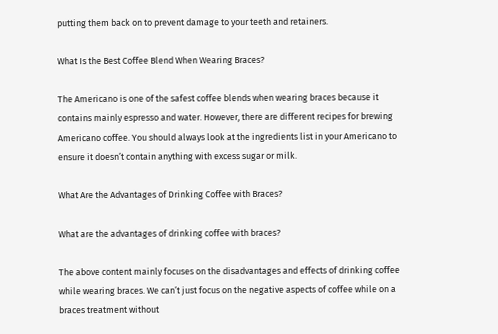putting them back on to prevent damage to your teeth and retainers.

What Is the Best Coffee Blend When Wearing Braces?

The Americano is one of the safest coffee blends when wearing braces because it contains mainly espresso and water. However, there are different recipes for brewing Americano coffee. You should always look at the ingredients list in your Americano to ensure it doesn’t contain anything with excess sugar or milk.

What Are the Advantages of Drinking Coffee with Braces?

What are the advantages of drinking coffee with braces?

The above content mainly focuses on the disadvantages and effects of drinking coffee while wearing braces. We can’t just focus on the negative aspects of coffee while on a braces treatment without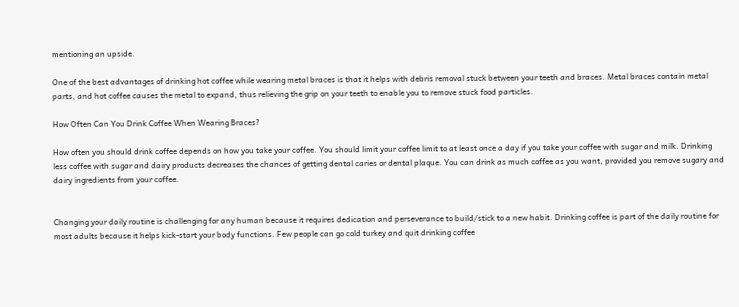mentioning an upside.

One of the best advantages of drinking hot coffee while wearing metal braces is that it helps with debris removal stuck between your teeth and braces. Metal braces contain metal parts, and hot coffee causes the metal to expand, thus relieving the grip on your teeth to enable you to remove stuck food particles.

How Often Can You Drink Coffee When Wearing Braces?

How often you should drink coffee depends on how you take your coffee. You should limit your coffee limit to at least once a day if you take your coffee with sugar and milk. Drinking less coffee with sugar and dairy products decreases the chances of getting dental caries or dental plaque. You can drink as much coffee as you want, provided you remove sugary and dairy ingredients from your coffee.


Changing your daily routine is challenging for any human because it requires dedication and perseverance to build/stick to a new habit. Drinking coffee is part of the daily routine for most adults because it helps kick-start your body functions. Few people can go cold turkey and quit drinking coffee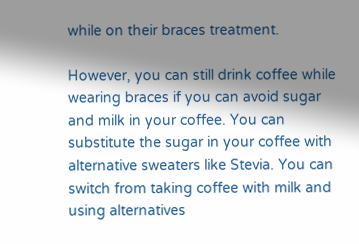while on their braces treatment.

However, you can still drink coffee while wearing braces if you can avoid sugar and milk in your coffee. You can substitute the sugar in your coffee with alternative sweaters like Stevia. You can switch from taking coffee with milk and using alternatives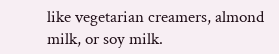like vegetarian creamers, almond milk, or soy milk.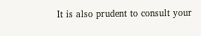It is also prudent to consult your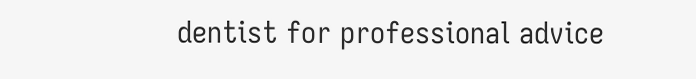dentist for professional advice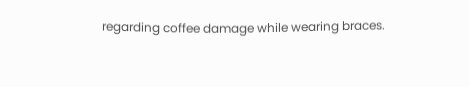regarding coffee damage while wearing braces.